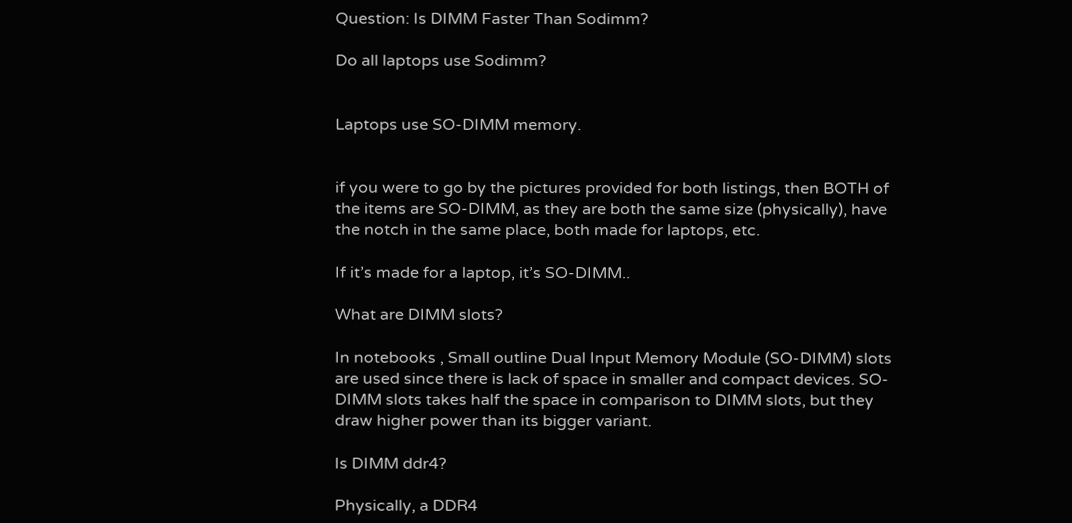Question: Is DIMM Faster Than Sodimm?

Do all laptops use Sodimm?


Laptops use SO-DIMM memory.


if you were to go by the pictures provided for both listings, then BOTH of the items are SO-DIMM, as they are both the same size (physically), have the notch in the same place, both made for laptops, etc.

If it’s made for a laptop, it’s SO-DIMM..

What are DIMM slots?

In notebooks , Small outline Dual Input Memory Module (SO-DIMM) slots are used since there is lack of space in smaller and compact devices. SO-DIMM slots takes half the space in comparison to DIMM slots, but they draw higher power than its bigger variant.

Is DIMM ddr4?

Physically, a DDR4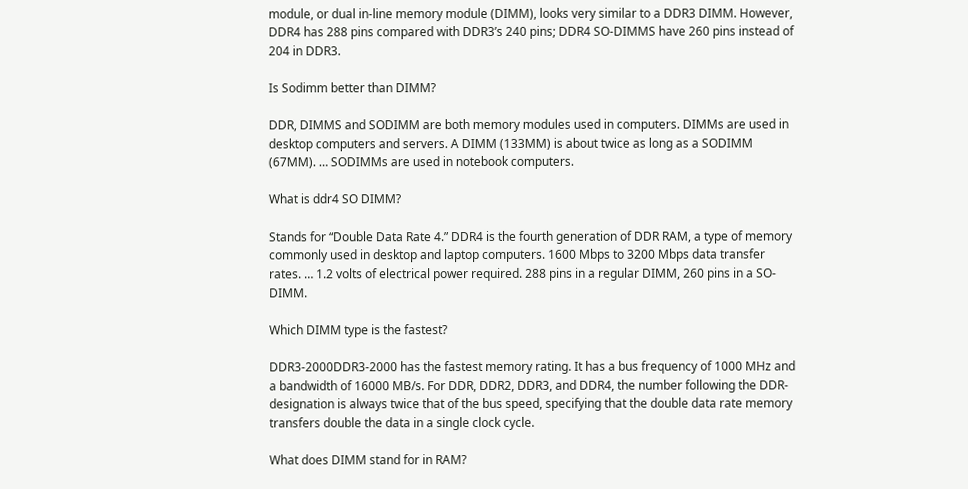module, or dual in-line memory module (DIMM), looks very similar to a DDR3 DIMM. However, DDR4 has 288 pins compared with DDR3’s 240 pins; DDR4 SO-DIMMS have 260 pins instead of 204 in DDR3.

Is Sodimm better than DIMM?

DDR, DIMMS and SODIMM are both memory modules used in computers. DIMMs are used in desktop computers and servers. A DIMM (133MM) is about twice as long as a SODIMM (67MM). … SODIMMs are used in notebook computers.

What is ddr4 SO DIMM?

Stands for “Double Data Rate 4.” DDR4 is the fourth generation of DDR RAM, a type of memory commonly used in desktop and laptop computers. 1600 Mbps to 3200 Mbps data transfer rates. … 1.2 volts of electrical power required. 288 pins in a regular DIMM, 260 pins in a SO-DIMM.

Which DIMM type is the fastest?

DDR3-2000DDR3-2000 has the fastest memory rating. It has a bus frequency of 1000 MHz and a bandwidth of 16000 MB/s. For DDR, DDR2, DDR3, and DDR4, the number following the DDR-designation is always twice that of the bus speed, specifying that the double data rate memory transfers double the data in a single clock cycle.

What does DIMM stand for in RAM?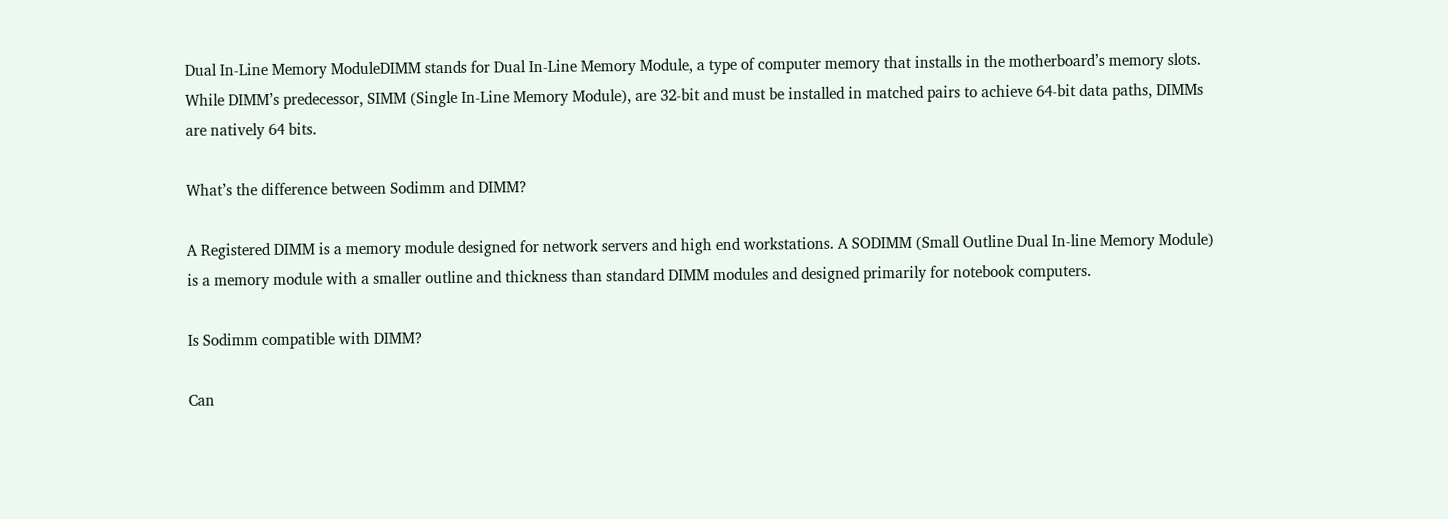Dual In-Line Memory ModuleDIMM stands for Dual In-Line Memory Module, a type of computer memory that installs in the motherboard’s memory slots. While DIMM’s predecessor, SIMM (Single In-Line Memory Module), are 32-bit and must be installed in matched pairs to achieve 64-bit data paths, DIMMs are natively 64 bits.

What’s the difference between Sodimm and DIMM?

A Registered DIMM is a memory module designed for network servers and high end workstations. A SODIMM (Small Outline Dual In-line Memory Module) is a memory module with a smaller outline and thickness than standard DIMM modules and designed primarily for notebook computers.

Is Sodimm compatible with DIMM?

Can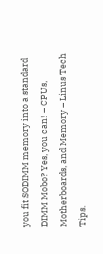you fit SODIMM memory into a standard DIMM Mobo? Yes, you can! – CPUs, Motherboards, and Memory – Linus Tech Tips.